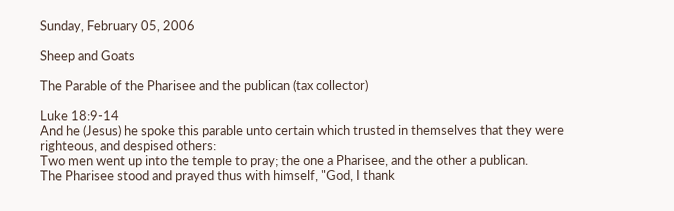Sunday, February 05, 2006

Sheep and Goats

The Parable of the Pharisee and the publican (tax collector)

Luke 18:9-14
And he (Jesus) he spoke this parable unto certain which trusted in themselves that they were righteous, and despised others:
Two men went up into the temple to pray; the one a Pharisee, and the other a publican.
The Pharisee stood and prayed thus with himself, "God, I thank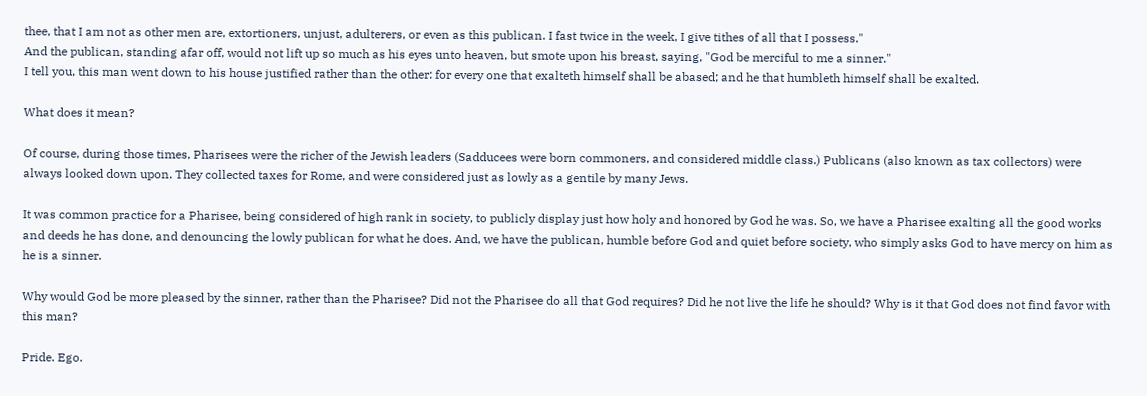thee, that I am not as other men are, extortioners, unjust, adulterers, or even as this publican. I fast twice in the week, I give tithes of all that I possess."
And the publican, standing afar off, would not lift up so much as his eyes unto heaven, but smote upon his breast, saying, "God be merciful to me a sinner."
I tell you, this man went down to his house justified rather than the other: for every one that exalteth himself shall be abased; and he that humbleth himself shall be exalted.

What does it mean?

Of course, during those times, Pharisees were the richer of the Jewish leaders (Sadducees were born commoners, and considered middle class.) Publicans (also known as tax collectors) were always looked down upon. They collected taxes for Rome, and were considered just as lowly as a gentile by many Jews.

It was common practice for a Pharisee, being considered of high rank in society, to publicly display just how holy and honored by God he was. So, we have a Pharisee exalting all the good works and deeds he has done, and denouncing the lowly publican for what he does. And, we have the publican, humble before God and quiet before society, who simply asks God to have mercy on him as he is a sinner.

Why would God be more pleased by the sinner, rather than the Pharisee? Did not the Pharisee do all that God requires? Did he not live the life he should? Why is it that God does not find favor with this man?

Pride. Ego.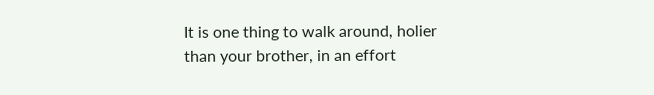It is one thing to walk around, holier than your brother, in an effort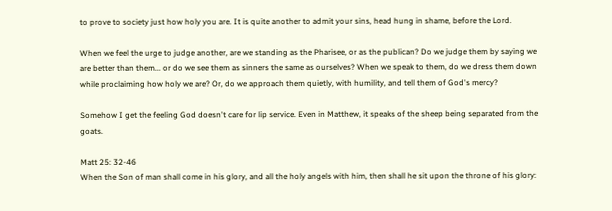to prove to society just how holy you are. It is quite another to admit your sins, head hung in shame, before the Lord.

When we feel the urge to judge another, are we standing as the Pharisee, or as the publican? Do we judge them by saying we are better than them... or do we see them as sinners the same as ourselves? When we speak to them, do we dress them down while proclaiming how holy we are? Or, do we approach them quietly, with humility, and tell them of God's mercy?

Somehow I get the feeling God doesn't care for lip service. Even in Matthew, it speaks of the sheep being separated from the goats.

Matt 25: 32-46
When the Son of man shall come in his glory, and all the holy angels with him, then shall he sit upon the throne of his glory: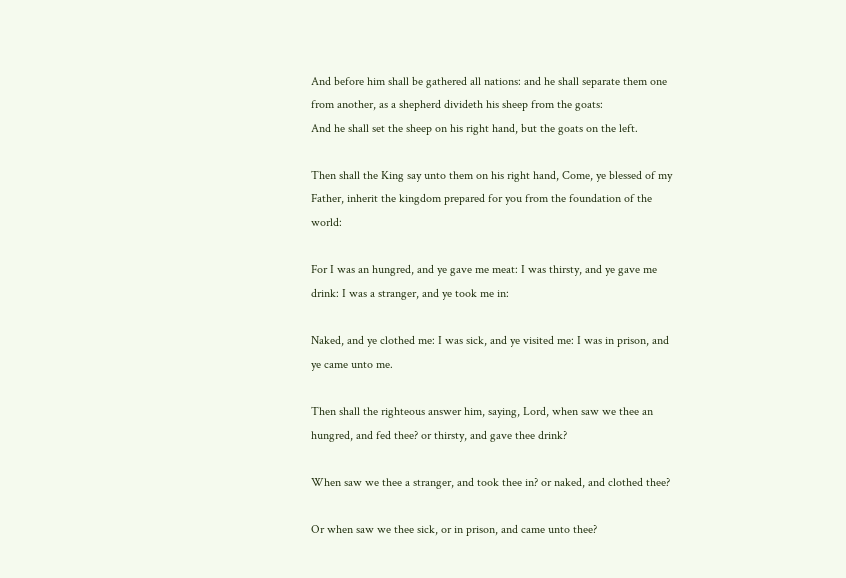And before him shall be gathered all nations: and he shall separate them one from another, as a shepherd divideth his sheep from the goats:
And he shall set the sheep on his right hand, but the goats on the left.

Then shall the King say unto them on his right hand, Come, ye blessed of my Father, inherit the kingdom prepared for you from the foundation of the world:

For I was an hungred, and ye gave me meat: I was thirsty, and ye gave me drink: I was a stranger, and ye took me in:

Naked, and ye clothed me: I was sick, and ye visited me: I was in prison, and ye came unto me.

Then shall the righteous answer him, saying, Lord, when saw we thee an hungred, and fed thee? or thirsty, and gave thee drink?

When saw we thee a stranger, and took thee in? or naked, and clothed thee?

Or when saw we thee sick, or in prison, and came unto thee?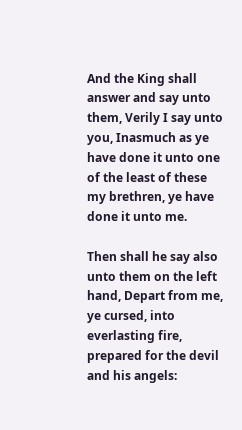And the King shall answer and say unto them, Verily I say unto you, Inasmuch as ye have done it unto one of the least of these my brethren, ye have done it unto me.

Then shall he say also unto them on the left hand, Depart from me, ye cursed, into everlasting fire, prepared for the devil and his angels: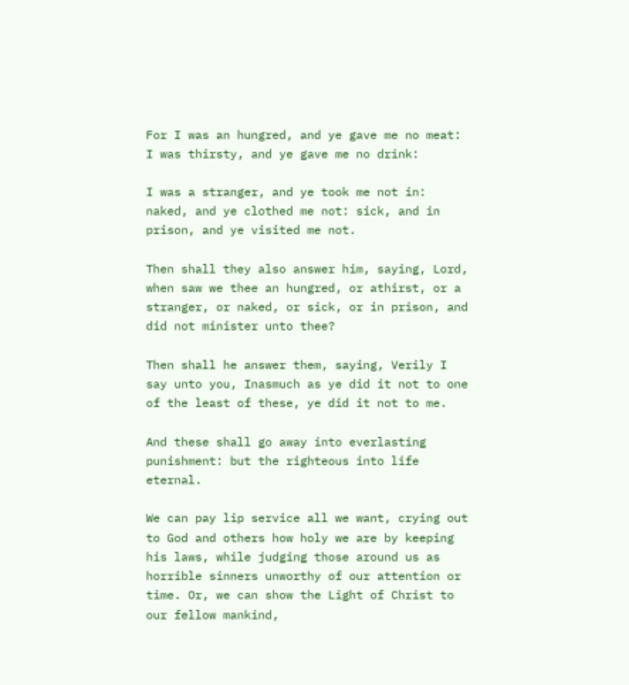For I was an hungred, and ye gave me no meat: I was thirsty, and ye gave me no drink:

I was a stranger, and ye took me not in: naked, and ye clothed me not: sick, and in prison, and ye visited me not.

Then shall they also answer him, saying, Lord, when saw we thee an hungred, or athirst, or a stranger, or naked, or sick, or in prison, and did not minister unto thee?

Then shall he answer them, saying, Verily I say unto you, Inasmuch as ye did it not to one of the least of these, ye did it not to me.

And these shall go away into everlasting punishment: but the righteous into life eternal.

We can pay lip service all we want, crying out to God and others how holy we are by keeping his laws, while judging those around us as horrible sinners unworthy of our attention or time. Or, we can show the Light of Christ to our fellow mankind,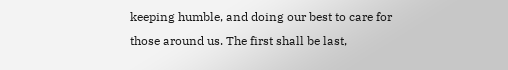keeping humble, and doing our best to care for those around us. The first shall be last,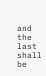and the last shall be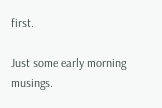first.

Just some early morning musings.